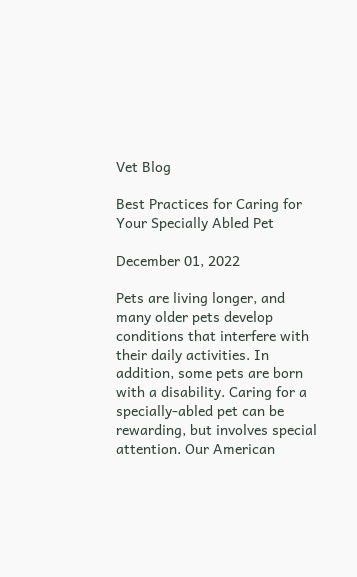Vet Blog

Best Practices for Caring for Your Specially Abled Pet

December 01, 2022

Pets are living longer, and many older pets develop conditions that interfere with their daily activities. In addition, some pets are born with a disability. Caring for a specially-abled pet can be rewarding, but involves special attention. Our American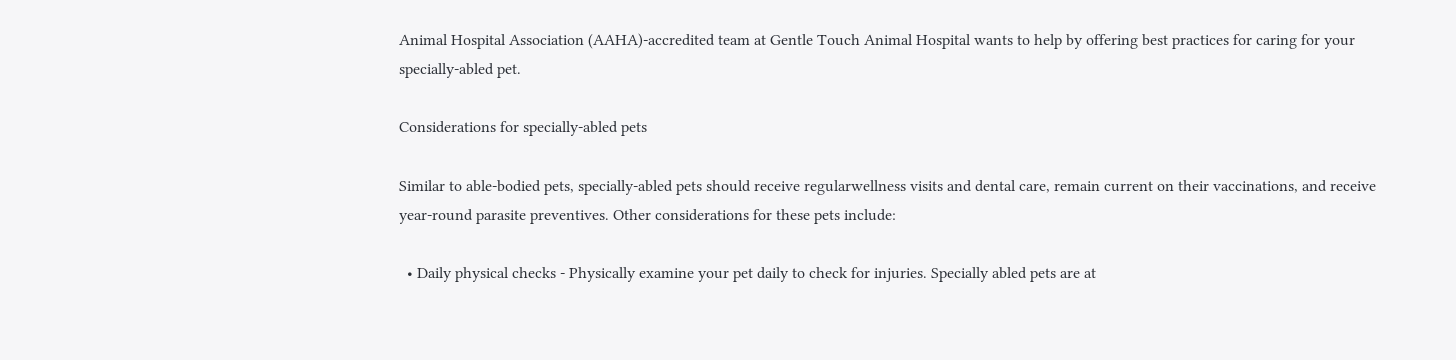Animal Hospital Association (AAHA)-accredited team at Gentle Touch Animal Hospital wants to help by offering best practices for caring for your specially-abled pet.

Considerations for specially-abled pets

Similar to able-bodied pets, specially-abled pets should receive regularwellness visits and dental care, remain current on their vaccinations, and receive year-round parasite preventives. Other considerations for these pets include:

  • Daily physical checks - Physically examine your pet daily to check for injuries. Specially abled pets are at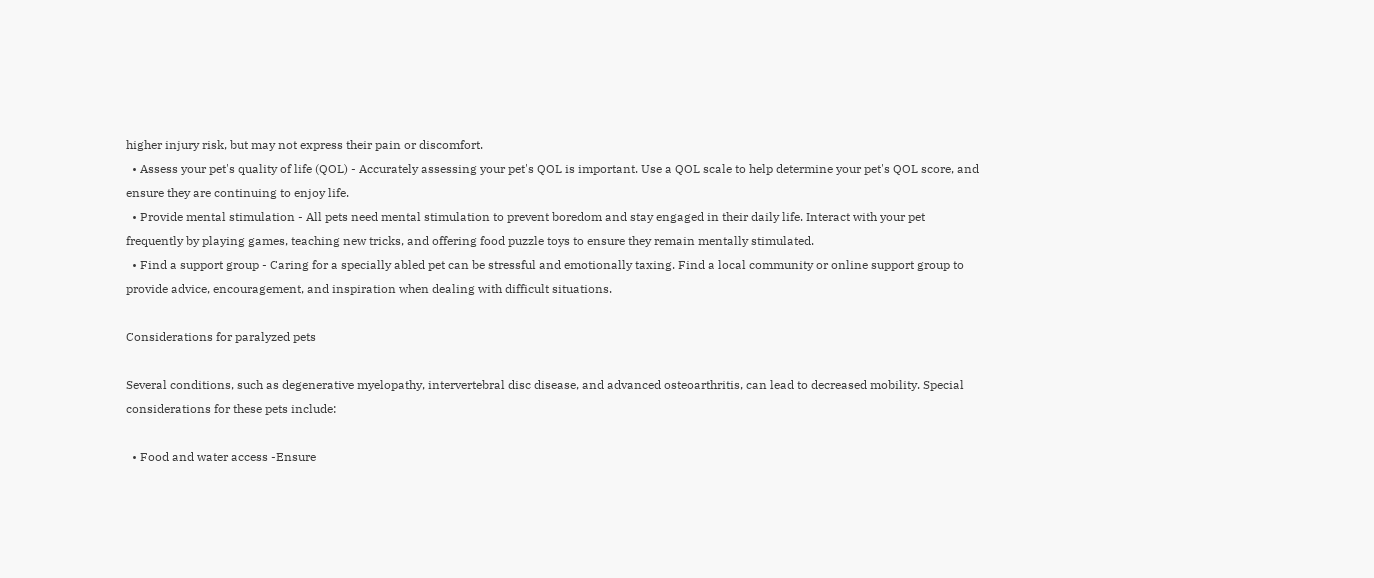higher injury risk, but may not express their pain or discomfort.
  • Assess your pet's quality of life (QOL) - Accurately assessing your pet's QOL is important. Use a QOL scale to help determine your pet's QOL score, and ensure they are continuing to enjoy life.
  • Provide mental stimulation - All pets need mental stimulation to prevent boredom and stay engaged in their daily life. Interact with your pet frequently by playing games, teaching new tricks, and offering food puzzle toys to ensure they remain mentally stimulated.
  • Find a support group - Caring for a specially abled pet can be stressful and emotionally taxing. Find a local community or online support group to provide advice, encouragement, and inspiration when dealing with difficult situations.

Considerations for paralyzed pets

Several conditions, such as degenerative myelopathy, intervertebral disc disease, and advanced osteoarthritis, can lead to decreased mobility. Special considerations for these pets include:

  • Food and water access -Ensure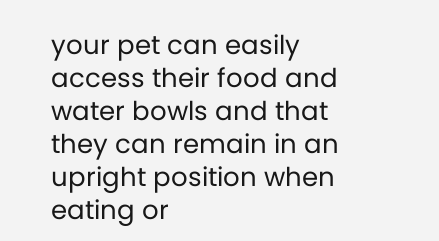your pet can easily access their food and water bowls and that they can remain in an upright position when eating or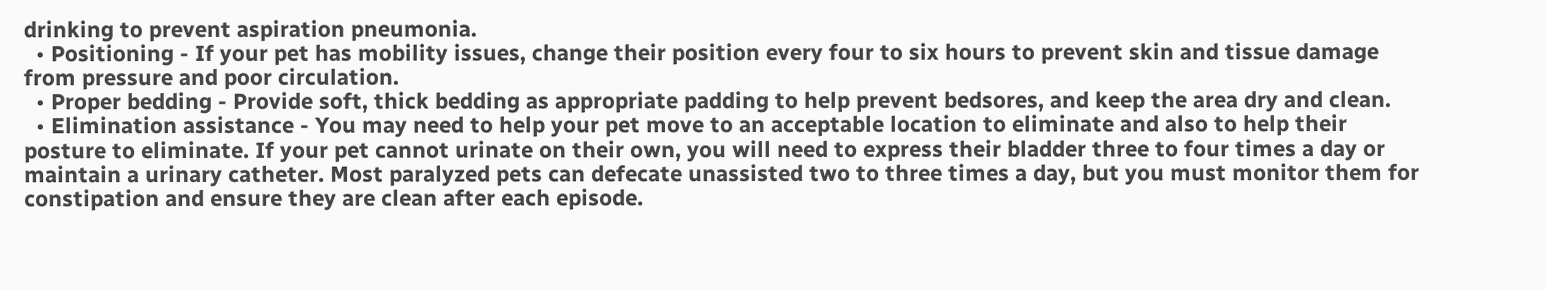drinking to prevent aspiration pneumonia.
  • Positioning - If your pet has mobility issues, change their position every four to six hours to prevent skin and tissue damage from pressure and poor circulation.
  • Proper bedding - Provide soft, thick bedding as appropriate padding to help prevent bedsores, and keep the area dry and clean.
  • Elimination assistance - You may need to help your pet move to an acceptable location to eliminate and also to help their posture to eliminate. If your pet cannot urinate on their own, you will need to express their bladder three to four times a day or maintain a urinary catheter. Most paralyzed pets can defecate unassisted two to three times a day, but you must monitor them for constipation and ensure they are clean after each episode.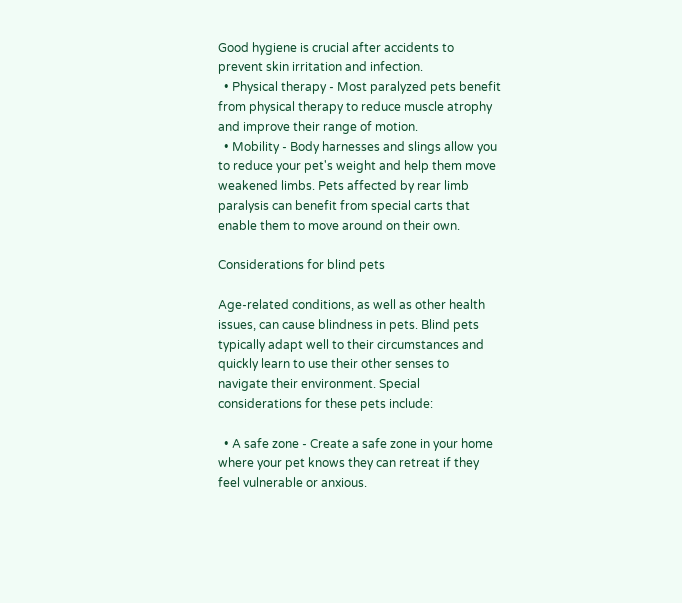Good hygiene is crucial after accidents to prevent skin irritation and infection.
  • Physical therapy - Most paralyzed pets benefit from physical therapy to reduce muscle atrophy and improve their range of motion.
  • Mobility - Body harnesses and slings allow you to reduce your pet's weight and help them move weakened limbs. Pets affected by rear limb paralysis can benefit from special carts that enable them to move around on their own.

Considerations for blind pets

Age-related conditions, as well as other health issues, can cause blindness in pets. Blind pets typically adapt well to their circumstances and quickly learn to use their other senses to navigate their environment. Special considerations for these pets include:

  • A safe zone - Create a safe zone in your home where your pet knows they can retreat if they feel vulnerable or anxious.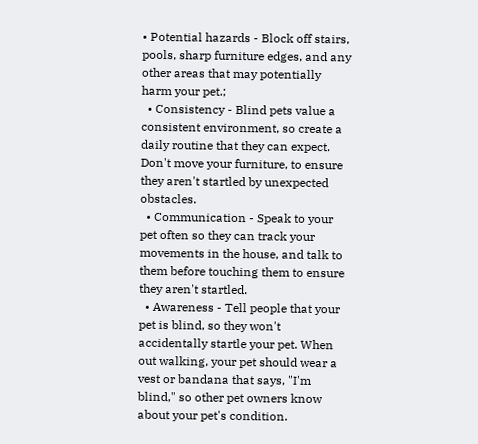• Potential hazards - Block off stairs, pools, sharp furniture edges, and any other areas that may potentially harm your pet.;
  • Consistency - Blind pets value a consistent environment, so create a daily routine that they can expect. Don't move your furniture, to ensure they aren't startled by unexpected obstacles.
  • Communication - Speak to your pet often so they can track your movements in the house, and talk to them before touching them to ensure they aren't startled.
  • Awareness - Tell people that your pet is blind, so they won't accidentally startle your pet. When out walking, your pet should wear a vest or bandana that says, "I'm blind," so other pet owners know about your pet's condition.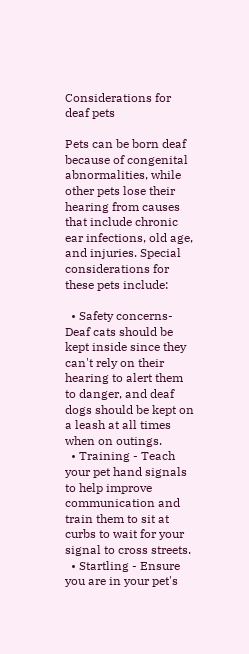Considerations for deaf pets

Pets can be born deaf because of congenital abnormalities, while other pets lose their hearing from causes that include chronic ear infections, old age, and injuries. Special considerations for these pets include:

  • Safety concerns- Deaf cats should be kept inside since they can't rely on their hearing to alert them to danger, and deaf dogs should be kept on a leash at all times when on outings.
  • Training - Teach your pet hand signals to help improve communication and train them to sit at curbs to wait for your signal to cross streets.
  • Startling - Ensure you are in your pet's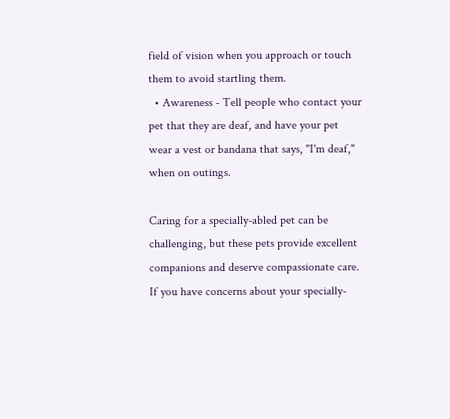field of vision when you approach or touch them to avoid startling them.
  • Awareness - Tell people who contact your pet that they are deaf, and have your pet wear a vest or bandana that says, "I'm deaf," when on outings.

Caring for a specially-abled pet can be challenging, but these pets provide excellent companions and deserve compassionate care. If you have concerns about your specially-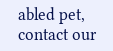abled pet, contact our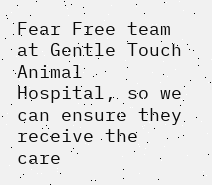Fear Free team at Gentle Touch Animal Hospital, so we can ensure they receive the care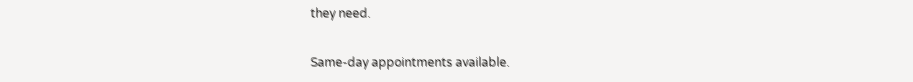they need.

Same-day appointments available.